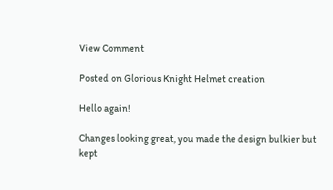View Comment

Posted on Glorious Knight Helmet creation

Hello again!

Changes looking great, you made the design bulkier but kept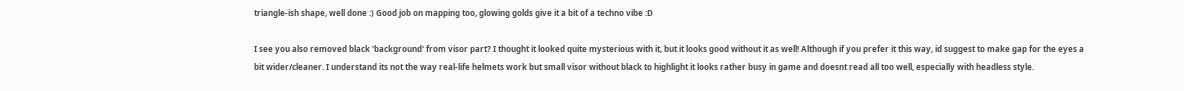triangle-ish shape, well done :) Good job on mapping too, glowing golds give it a bit of a techno vibe :D

I see you also removed black 'background' from visor part? I thought it looked quite mysterious with it, but it looks good without it as well! Although if you prefer it this way, id suggest to make gap for the eyes a bit wider/cleaner. I understand its not the way real-life helmets work but small visor without black to highlight it looks rather busy in game and doesnt read all too well, especially with headless style.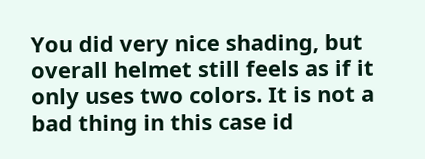You did very nice shading, but overall helmet still feels as if it only uses two colors. It is not a bad thing in this case id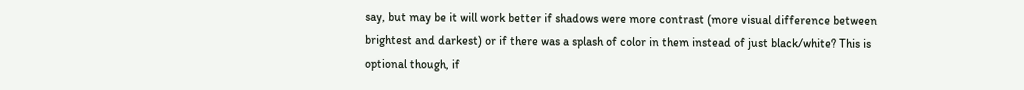say, but may be it will work better if shadows were more contrast (more visual difference between brightest and darkest) or if there was a splash of color in them instead of just black/white? This is optional though, if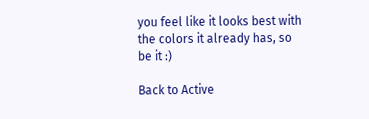you feel like it looks best with the colors it already has, so be it :)

Back to Active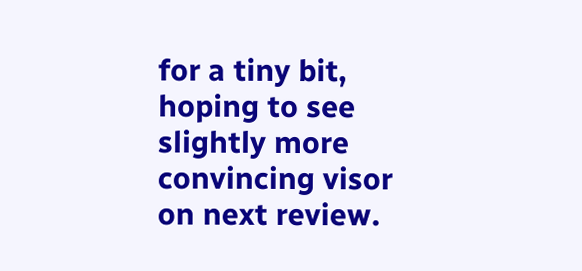for a tiny bit, hoping to see slightly more convincing visor on next review.